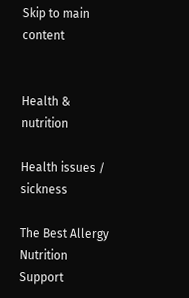Skip to main content


Health & nutrition

Health issues / sickness

The Best Allergy Nutrition Support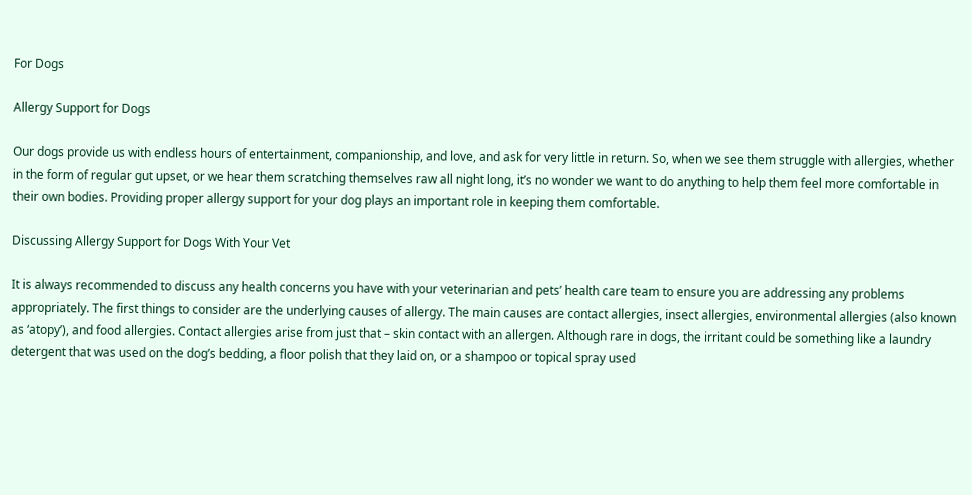For Dogs

Allergy Support for Dogs

Our dogs provide us with endless hours of entertainment, companionship, and love, and ask for very little in return. So, when we see them struggle with allergies, whether in the form of regular gut upset, or we hear them scratching themselves raw all night long, it’s no wonder we want to do anything to help them feel more comfortable in their own bodies. Providing proper allergy support for your dog plays an important role in keeping them comfortable.

Discussing Allergy Support for Dogs With Your Vet

It is always recommended to discuss any health concerns you have with your veterinarian and pets’ health care team to ensure you are addressing any problems appropriately. The first things to consider are the underlying causes of allergy. The main causes are contact allergies, insect allergies, environmental allergies (also known as ‘atopy’), and food allergies. Contact allergies arise from just that – skin contact with an allergen. Although rare in dogs, the irritant could be something like a laundry detergent that was used on the dog’s bedding, a floor polish that they laid on, or a shampoo or topical spray used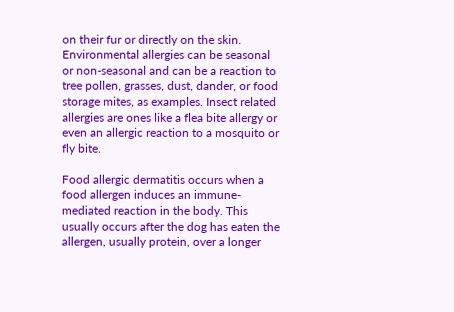on their fur or directly on the skin. Environmental allergies can be seasonal or non-seasonal and can be a reaction to tree pollen, grasses, dust, dander, or food storage mites, as examples. Insect related allergies are ones like a flea bite allergy or even an allergic reaction to a mosquito or fly bite.

Food allergic dermatitis occurs when a food allergen induces an immune-mediated reaction in the body. This usually occurs after the dog has eaten the allergen, usually protein, over a longer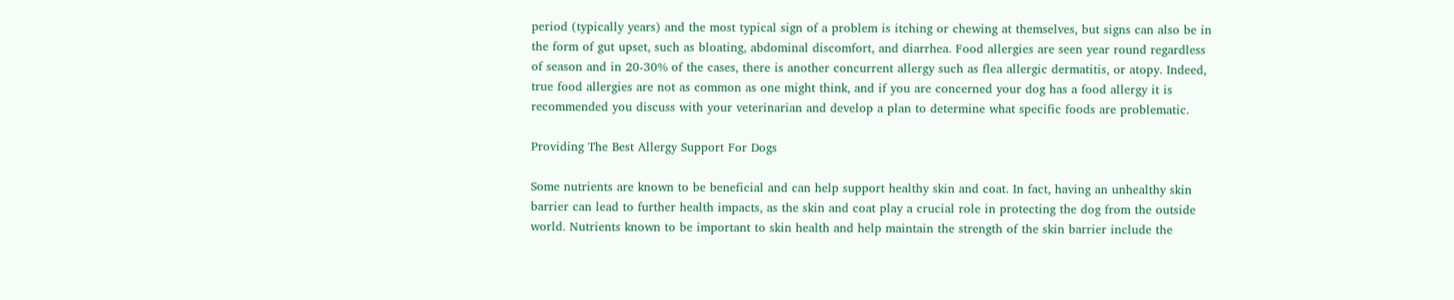period (typically years) and the most typical sign of a problem is itching or chewing at themselves, but signs can also be in the form of gut upset, such as bloating, abdominal discomfort, and diarrhea. Food allergies are seen year round regardless of season and in 20-30% of the cases, there is another concurrent allergy such as flea allergic dermatitis, or atopy. Indeed, true food allergies are not as common as one might think, and if you are concerned your dog has a food allergy it is recommended you discuss with your veterinarian and develop a plan to determine what specific foods are problematic.

Providing The Best Allergy Support For Dogs

Some nutrients are known to be beneficial and can help support healthy skin and coat. In fact, having an unhealthy skin barrier can lead to further health impacts, as the skin and coat play a crucial role in protecting the dog from the outside world. Nutrients known to be important to skin health and help maintain the strength of the skin barrier include the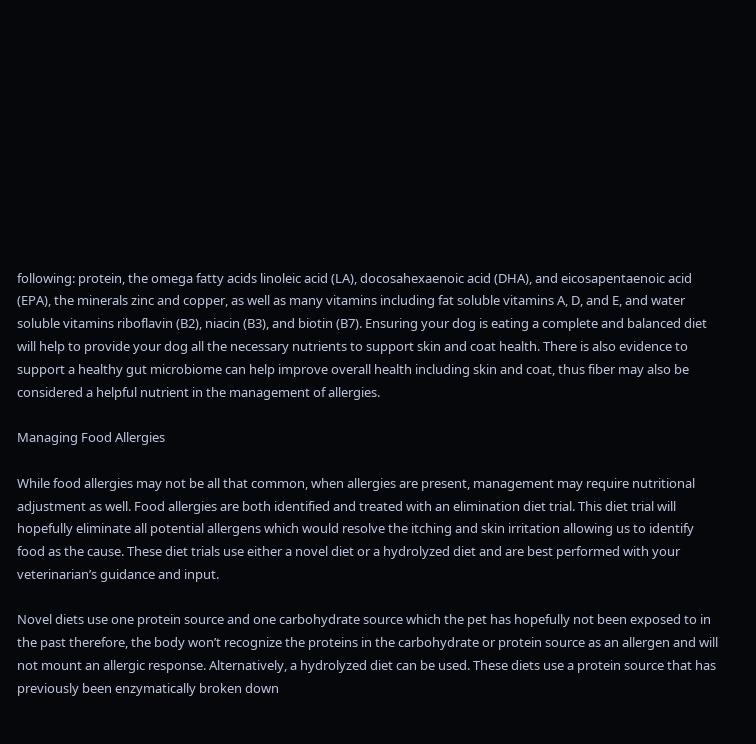following: protein, the omega fatty acids linoleic acid (LA), docosahexaenoic acid (DHA), and eicosapentaenoic acid (EPA), the minerals zinc and copper, as well as many vitamins including fat soluble vitamins A, D, and E, and water soluble vitamins riboflavin (B2), niacin (B3), and biotin (B7). Ensuring your dog is eating a complete and balanced diet will help to provide your dog all the necessary nutrients to support skin and coat health. There is also evidence to support a healthy gut microbiome can help improve overall health including skin and coat, thus fiber may also be considered a helpful nutrient in the management of allergies.

Managing Food Allergies

While food allergies may not be all that common, when allergies are present, management may require nutritional adjustment as well. Food allergies are both identified and treated with an elimination diet trial. This diet trial will hopefully eliminate all potential allergens which would resolve the itching and skin irritation allowing us to identify food as the cause. These diet trials use either a novel diet or a hydrolyzed diet and are best performed with your veterinarian’s guidance and input.

Novel diets use one protein source and one carbohydrate source which the pet has hopefully not been exposed to in the past therefore, the body won’t recognize the proteins in the carbohydrate or protein source as an allergen and will not mount an allergic response. Alternatively, a hydrolyzed diet can be used. These diets use a protein source that has previously been enzymatically broken down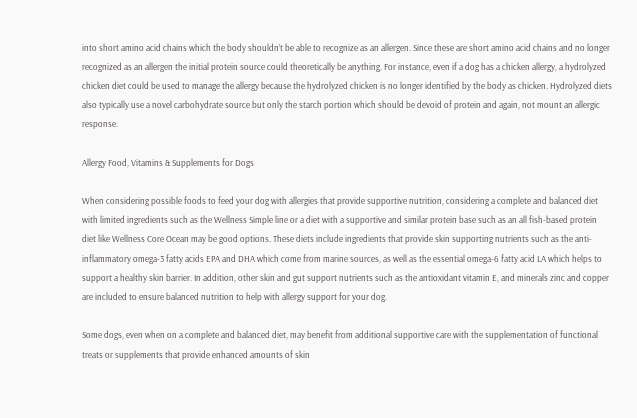into short amino acid chains which the body shouldn’t be able to recognize as an allergen. Since these are short amino acid chains and no longer recognized as an allergen the initial protein source could theoretically be anything. For instance, even if a dog has a chicken allergy, a hydrolyzed chicken diet could be used to manage the allergy because the hydrolyzed chicken is no longer identified by the body as chicken. Hydrolyzed diets also typically use a novel carbohydrate source but only the starch portion which should be devoid of protein and again, not mount an allergic response.

Allergy Food, Vitamins & Supplements for Dogs

When considering possible foods to feed your dog with allergies that provide supportive nutrition, considering a complete and balanced diet with limited ingredients such as the Wellness Simple line or a diet with a supportive and similar protein base such as an all fish-based protein diet like Wellness Core Ocean may be good options. These diets include ingredients that provide skin supporting nutrients such as the anti-inflammatory omega-3 fatty acids EPA and DHA which come from marine sources, as well as the essential omega-6 fatty acid LA which helps to support a healthy skin barrier. In addition, other skin and gut support nutrients such as the antioxidant vitamin E, and minerals zinc and copper are included to ensure balanced nutrition to help with allergy support for your dog.

Some dogs, even when on a complete and balanced diet, may benefit from additional supportive care with the supplementation of functional treats or supplements that provide enhanced amounts of skin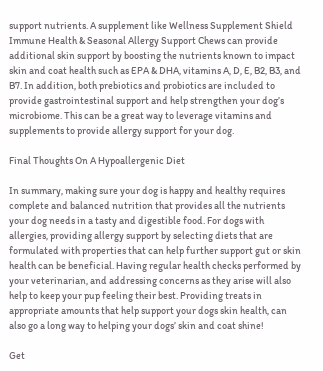support nutrients. A supplement like Wellness Supplement Shield Immune Health & Seasonal Allergy Support Chews can provide additional skin support by boosting the nutrients known to impact skin and coat health such as EPA & DHA, vitamins A, D, E, B2, B3, and B7. In addition, both prebiotics and probiotics are included to provide gastrointestinal support and help strengthen your dog’s microbiome. This can be a great way to leverage vitamins and supplements to provide allergy support for your dog.

Final Thoughts On A Hypoallergenic Diet

In summary, making sure your dog is happy and healthy requires complete and balanced nutrition that provides all the nutrients your dog needs in a tasty and digestible food. For dogs with allergies, providing allergy support by selecting diets that are formulated with properties that can help further support gut or skin health can be beneficial. Having regular health checks performed by your veterinarian, and addressing concerns as they arise will also help to keep your pup feeling their best. Providing treats in appropriate amounts that help support your dogs skin health, can also go a long way to helping your dogs’ skin and coat shine!

Get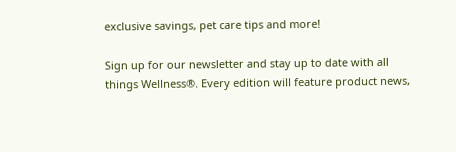exclusive savings, pet care tips and more!

Sign up for our newsletter and stay up to date with all things Wellness®. Every edition will feature product news,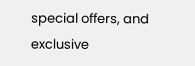special offers, and exclusive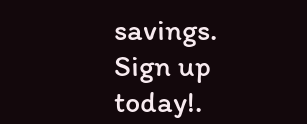savings. Sign up today!.